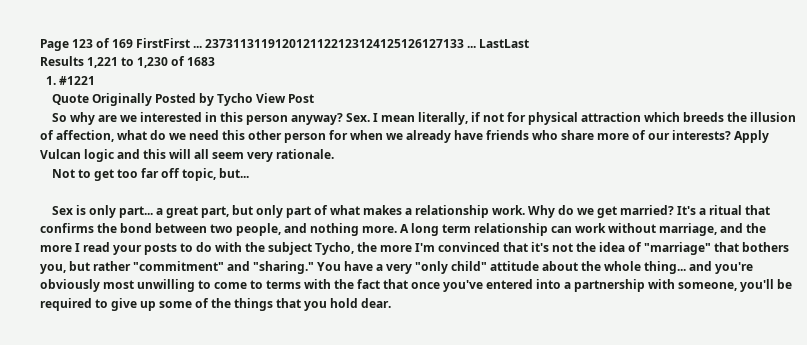Page 123 of 169 FirstFirst ... 2373113119120121122123124125126127133 ... LastLast
Results 1,221 to 1,230 of 1683
  1. #1221
    Quote Originally Posted by Tycho View Post
    So why are we interested in this person anyway? Sex. I mean literally, if not for physical attraction which breeds the illusion of affection, what do we need this other person for when we already have friends who share more of our interests? Apply Vulcan logic and this will all seem very rationale.
    Not to get too far off topic, but...

    Sex is only part... a great part, but only part of what makes a relationship work. Why do we get married? It's a ritual that confirms the bond between two people, and nothing more. A long term relationship can work without marriage, and the more I read your posts to do with the subject Tycho, the more I'm convinced that it's not the idea of "marriage" that bothers you, but rather "commitment" and "sharing." You have a very "only child" attitude about the whole thing... and you're obviously most unwilling to come to terms with the fact that once you've entered into a partnership with someone, you'll be required to give up some of the things that you hold dear.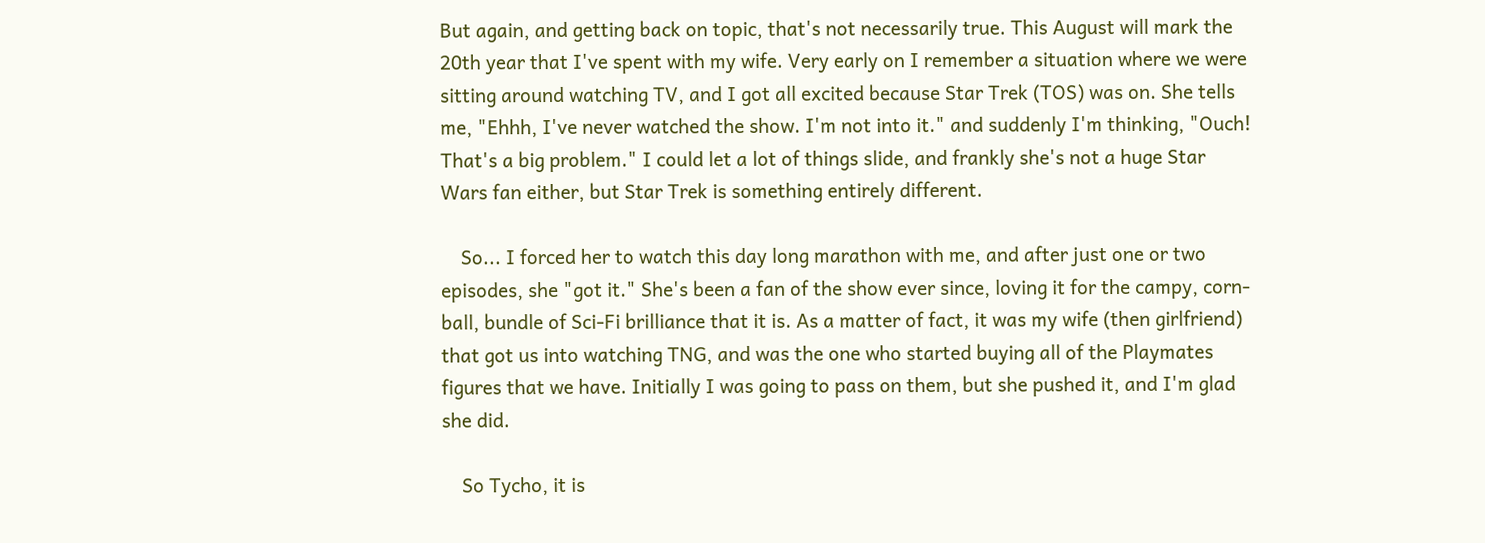But again, and getting back on topic, that's not necessarily true. This August will mark the 20th year that I've spent with my wife. Very early on I remember a situation where we were sitting around watching TV, and I got all excited because Star Trek (TOS) was on. She tells me, "Ehhh, I've never watched the show. I'm not into it." and suddenly I'm thinking, "Ouch! That's a big problem." I could let a lot of things slide, and frankly she's not a huge Star Wars fan either, but Star Trek is something entirely different.

    So... I forced her to watch this day long marathon with me, and after just one or two episodes, she "got it." She's been a fan of the show ever since, loving it for the campy, corn-ball, bundle of Sci-Fi brilliance that it is. As a matter of fact, it was my wife (then girlfriend) that got us into watching TNG, and was the one who started buying all of the Playmates figures that we have. Initially I was going to pass on them, but she pushed it, and I'm glad she did.

    So Tycho, it is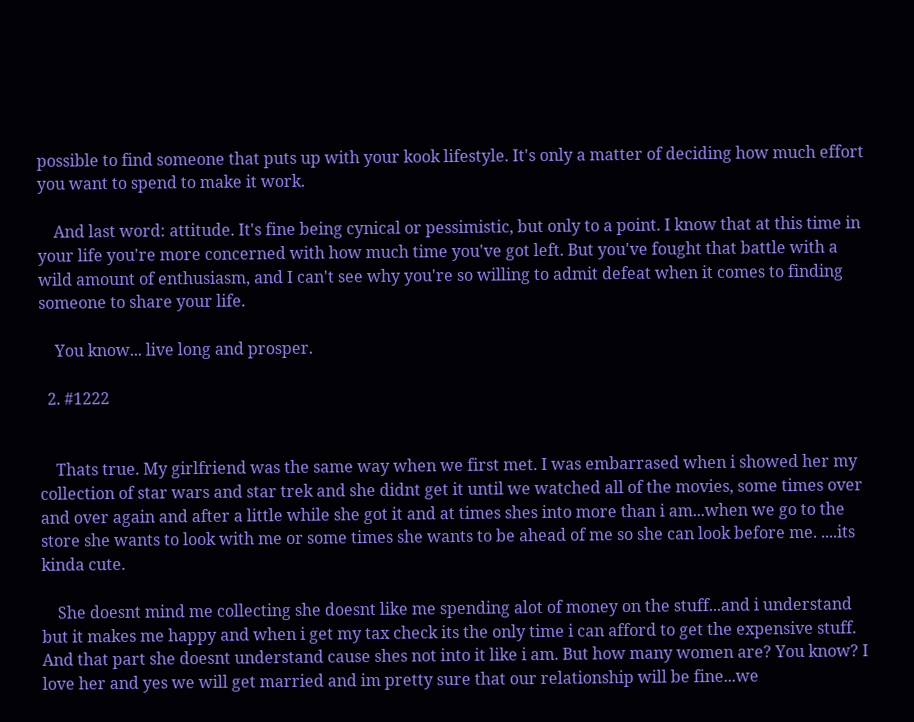possible to find someone that puts up with your kook lifestyle. It's only a matter of deciding how much effort you want to spend to make it work.

    And last word: attitude. It's fine being cynical or pessimistic, but only to a point. I know that at this time in your life you're more concerned with how much time you've got left. But you've fought that battle with a wild amount of enthusiasm, and I can't see why you're so willing to admit defeat when it comes to finding someone to share your life.

    You know... live long and prosper.

  2. #1222


    Thats true. My girlfriend was the same way when we first met. I was embarrased when i showed her my collection of star wars and star trek and she didnt get it until we watched all of the movies, some times over and over again and after a little while she got it and at times shes into more than i am...when we go to the store she wants to look with me or some times she wants to be ahead of me so she can look before me. ....its kinda cute.

    She doesnt mind me collecting she doesnt like me spending alot of money on the stuff...and i understand but it makes me happy and when i get my tax check its the only time i can afford to get the expensive stuff. And that part she doesnt understand cause shes not into it like i am. But how many women are? You know? I love her and yes we will get married and im pretty sure that our relationship will be fine...we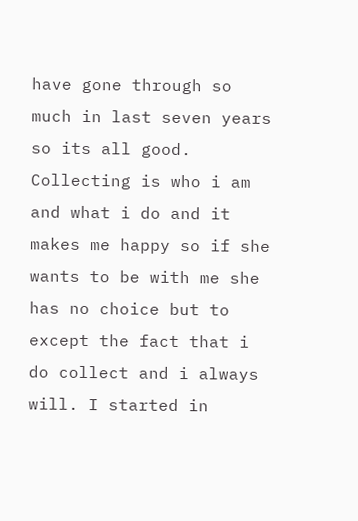have gone through so much in last seven years so its all good. Collecting is who i am and what i do and it makes me happy so if she wants to be with me she has no choice but to except the fact that i do collect and i always will. I started in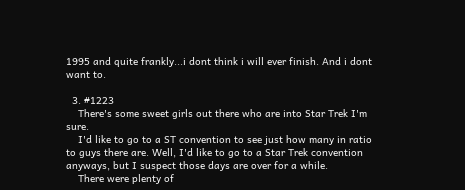1995 and quite frankly...i dont think i will ever finish. And i dont want to.

  3. #1223
    There's some sweet girls out there who are into Star Trek I'm sure.
    I'd like to go to a ST convention to see just how many in ratio to guys there are. Well, I'd like to go to a Star Trek convention anyways, but I suspect those days are over for a while.
    There were plenty of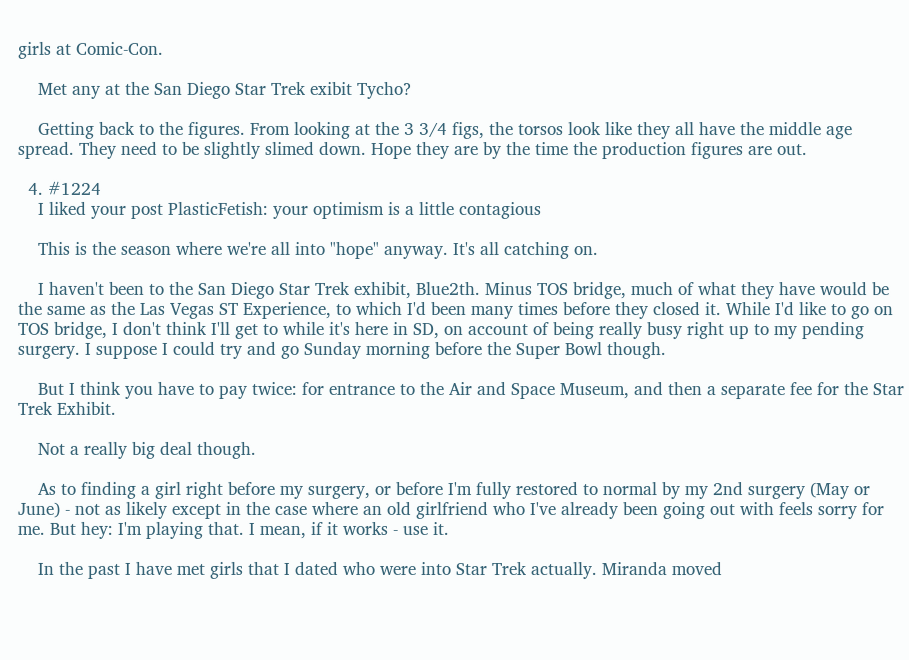girls at Comic-Con.

    Met any at the San Diego Star Trek exibit Tycho?

    Getting back to the figures. From looking at the 3 3/4 figs, the torsos look like they all have the middle age spread. They need to be slightly slimed down. Hope they are by the time the production figures are out.

  4. #1224
    I liked your post PlasticFetish: your optimism is a little contagious

    This is the season where we're all into "hope" anyway. It's all catching on.

    I haven't been to the San Diego Star Trek exhibit, Blue2th. Minus TOS bridge, much of what they have would be the same as the Las Vegas ST Experience, to which I'd been many times before they closed it. While I'd like to go on TOS bridge, I don't think I'll get to while it's here in SD, on account of being really busy right up to my pending surgery. I suppose I could try and go Sunday morning before the Super Bowl though.

    But I think you have to pay twice: for entrance to the Air and Space Museum, and then a separate fee for the Star Trek Exhibit.

    Not a really big deal though.

    As to finding a girl right before my surgery, or before I'm fully restored to normal by my 2nd surgery (May or June) - not as likely except in the case where an old girlfriend who I've already been going out with feels sorry for me. But hey: I'm playing that. I mean, if it works - use it.

    In the past I have met girls that I dated who were into Star Trek actually. Miranda moved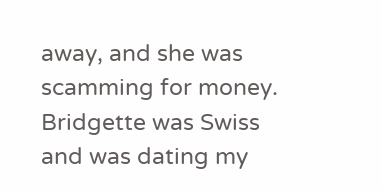away, and she was scamming for money. Bridgette was Swiss and was dating my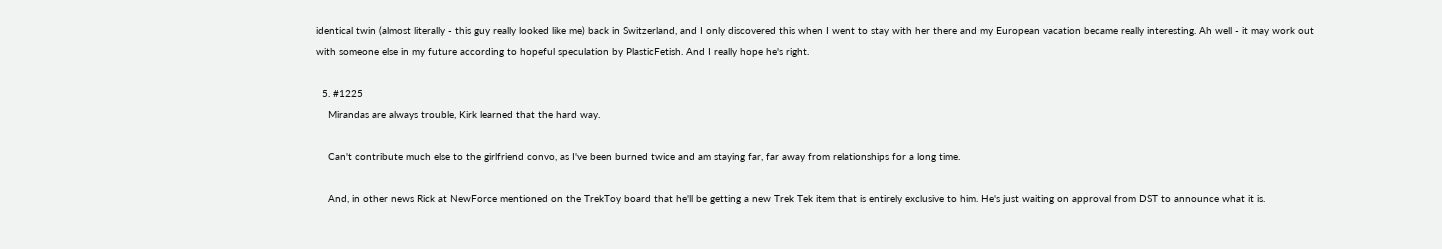identical twin (almost literally - this guy really looked like me) back in Switzerland, and I only discovered this when I went to stay with her there and my European vacation became really interesting. Ah well - it may work out with someone else in my future according to hopeful speculation by PlasticFetish. And I really hope he's right.

  5. #1225
    Mirandas are always trouble, Kirk learned that the hard way.

    Can't contribute much else to the girlfriend convo, as I've been burned twice and am staying far, far away from relationships for a long time.

    And, in other news Rick at NewForce mentioned on the TrekToy board that he'll be getting a new Trek Tek item that is entirely exclusive to him. He's just waiting on approval from DST to announce what it is.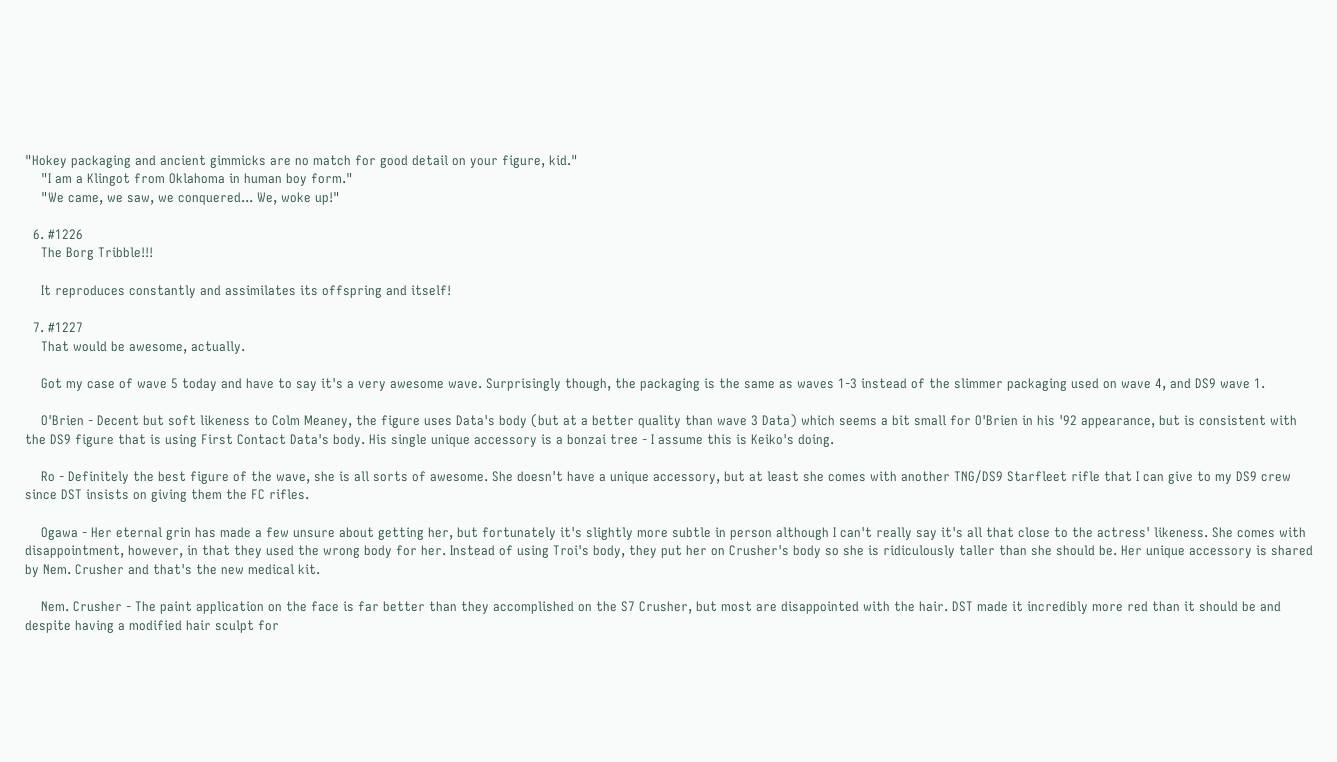"Hokey packaging and ancient gimmicks are no match for good detail on your figure, kid."
    "I am a Klingot from Oklahoma in human boy form."
    "We came, we saw, we conquered... We, woke up!"

  6. #1226
    The Borg Tribble!!!

    It reproduces constantly and assimilates its offspring and itself!

  7. #1227
    That would be awesome, actually.

    Got my case of wave 5 today and have to say it's a very awesome wave. Surprisingly though, the packaging is the same as waves 1-3 instead of the slimmer packaging used on wave 4, and DS9 wave 1.

    O'Brien - Decent but soft likeness to Colm Meaney, the figure uses Data's body (but at a better quality than wave 3 Data) which seems a bit small for O'Brien in his '92 appearance, but is consistent with the DS9 figure that is using First Contact Data's body. His single unique accessory is a bonzai tree - I assume this is Keiko's doing.

    Ro - Definitely the best figure of the wave, she is all sorts of awesome. She doesn't have a unique accessory, but at least she comes with another TNG/DS9 Starfleet rifle that I can give to my DS9 crew since DST insists on giving them the FC rifles.

    Ogawa - Her eternal grin has made a few unsure about getting her, but fortunately it's slightly more subtle in person although I can't really say it's all that close to the actress' likeness. She comes with disappointment, however, in that they used the wrong body for her. Instead of using Troi's body, they put her on Crusher's body so she is ridiculously taller than she should be. Her unique accessory is shared by Nem. Crusher and that's the new medical kit.

    Nem. Crusher - The paint application on the face is far better than they accomplished on the S7 Crusher, but most are disappointed with the hair. DST made it incredibly more red than it should be and despite having a modified hair sculpt for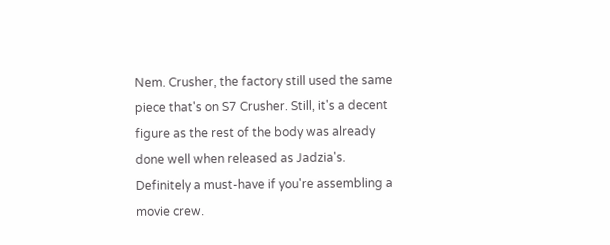Nem. Crusher, the factory still used the same piece that's on S7 Crusher. Still, it's a decent figure as the rest of the body was already done well when released as Jadzia's. Definitely a must-have if you're assembling a movie crew.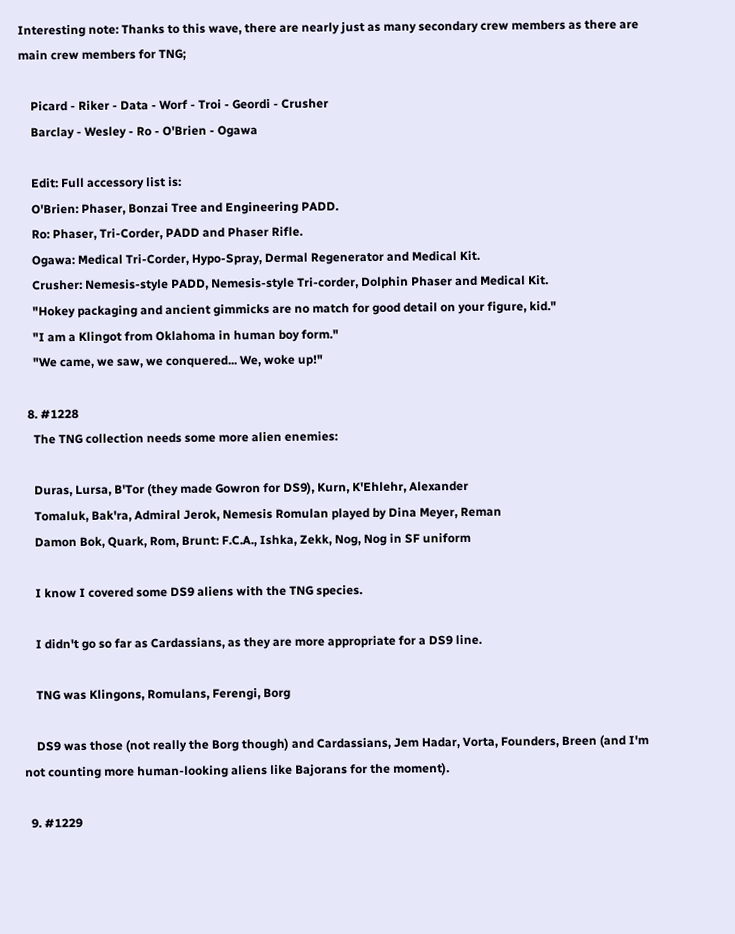Interesting note: Thanks to this wave, there are nearly just as many secondary crew members as there are main crew members for TNG;

    Picard - Riker - Data - Worf - Troi - Geordi - Crusher
    Barclay - Wesley - Ro - O'Brien - Ogawa

    Edit: Full accessory list is:
    O'Brien: Phaser, Bonzai Tree and Engineering PADD.
    Ro: Phaser, Tri-Corder, PADD and Phaser Rifle.
    Ogawa: Medical Tri-Corder, Hypo-Spray, Dermal Regenerator and Medical Kit.
    Crusher: Nemesis-style PADD, Nemesis-style Tri-corder, Dolphin Phaser and Medical Kit.
    "Hokey packaging and ancient gimmicks are no match for good detail on your figure, kid."
    "I am a Klingot from Oklahoma in human boy form."
    "We came, we saw, we conquered... We, woke up!"

  8. #1228
    The TNG collection needs some more alien enemies:

    Duras, Lursa, B'Tor (they made Gowron for DS9), Kurn, K'Ehlehr, Alexander
    Tomaluk, Bak'ra, Admiral Jerok, Nemesis Romulan played by Dina Meyer, Reman
    Damon Bok, Quark, Rom, Brunt: F.C.A., Ishka, Zekk, Nog, Nog in SF uniform

    I know I covered some DS9 aliens with the TNG species.

    I didn't go so far as Cardassians, as they are more appropriate for a DS9 line.

    TNG was Klingons, Romulans, Ferengi, Borg

    DS9 was those (not really the Borg though) and Cardassians, Jem Hadar, Vorta, Founders, Breen (and I'm not counting more human-looking aliens like Bajorans for the moment).

  9. #1229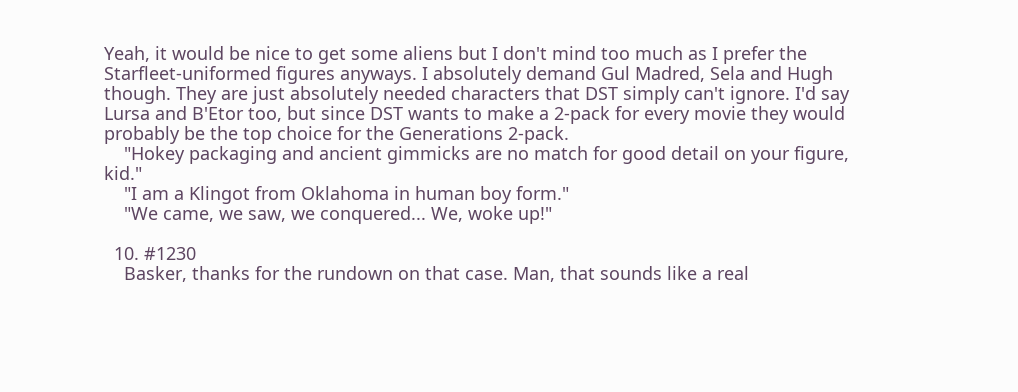Yeah, it would be nice to get some aliens but I don't mind too much as I prefer the Starfleet-uniformed figures anyways. I absolutely demand Gul Madred, Sela and Hugh though. They are just absolutely needed characters that DST simply can't ignore. I'd say Lursa and B'Etor too, but since DST wants to make a 2-pack for every movie they would probably be the top choice for the Generations 2-pack.
    "Hokey packaging and ancient gimmicks are no match for good detail on your figure, kid."
    "I am a Klingot from Oklahoma in human boy form."
    "We came, we saw, we conquered... We, woke up!"

  10. #1230
    Basker, thanks for the rundown on that case. Man, that sounds like a real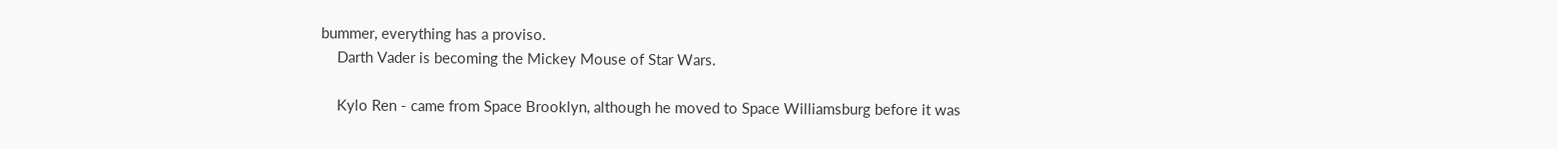bummer, everything has a proviso.
    Darth Vader is becoming the Mickey Mouse of Star Wars.

    Kylo Ren - came from Space Brooklyn, although he moved to Space Williamsburg before it was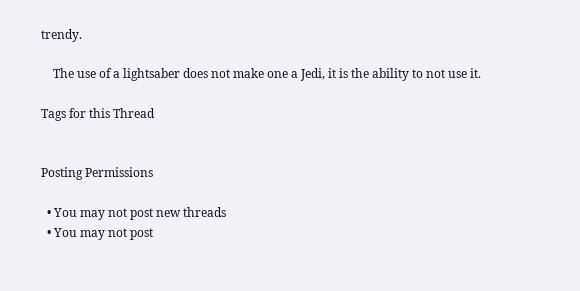trendy.

    The use of a lightsaber does not make one a Jedi, it is the ability to not use it.

Tags for this Thread


Posting Permissions

  • You may not post new threads
  • You may not post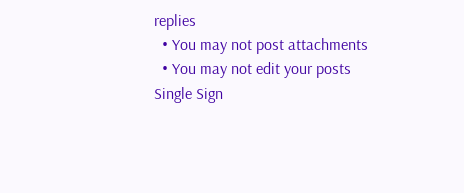replies
  • You may not post attachments
  • You may not edit your posts
Single Sign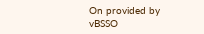On provided by vBSSO